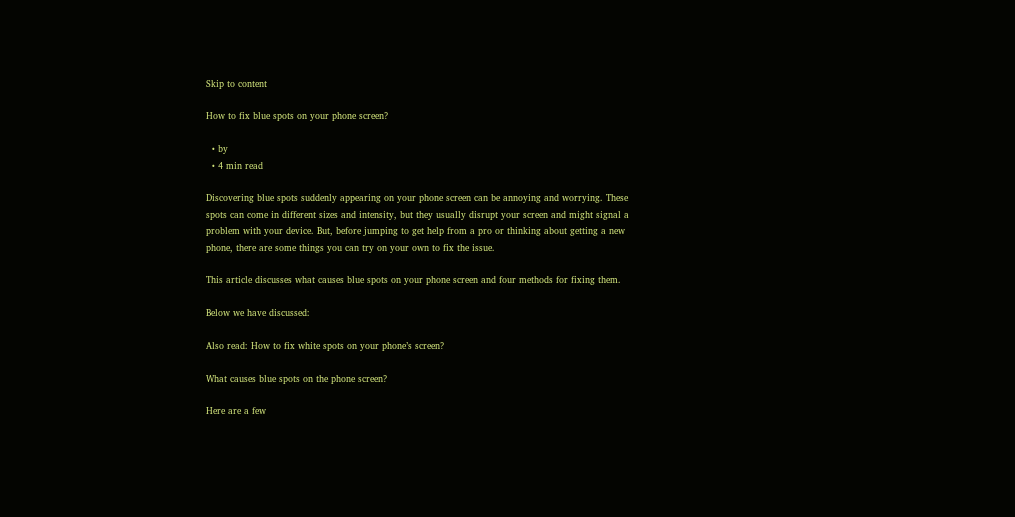Skip to content

How to fix blue spots on your phone screen?

  • by
  • 4 min read

Discovering blue spots suddenly appearing on your phone screen can be annoying and worrying. These spots can come in different sizes and intensity, but they usually disrupt your screen and might signal a problem with your device. But, before jumping to get help from a pro or thinking about getting a new phone, there are some things you can try on your own to fix the issue.

This article discusses what causes blue spots on your phone screen and four methods for fixing them.

Below we have discussed:

Also read: How to fix white spots on your phone’s screen?

What causes blue spots on the phone screen?

Here are a few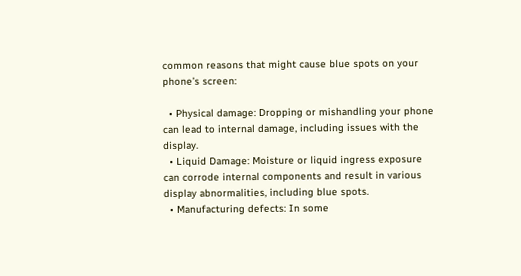common reasons that might cause blue spots on your phone’s screen:

  • Physical damage: Dropping or mishandling your phone can lead to internal damage, including issues with the display.
  • Liquid Damage: Moisture or liquid ingress exposure can corrode internal components and result in various display abnormalities, including blue spots.
  • Manufacturing defects: In some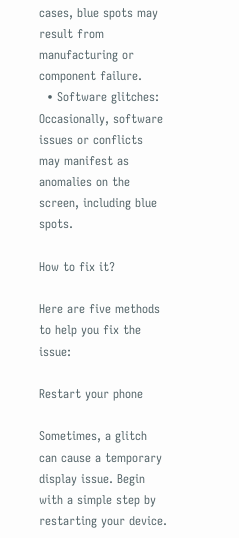cases, blue spots may result from manufacturing or component failure.
  • Software glitches: Occasionally, software issues or conflicts may manifest as anomalies on the screen, including blue spots.

How to fix it?

Here are five methods to help you fix the issue:

Restart your phone

Sometimes, a glitch can cause a temporary display issue. Begin with a simple step by restarting your device.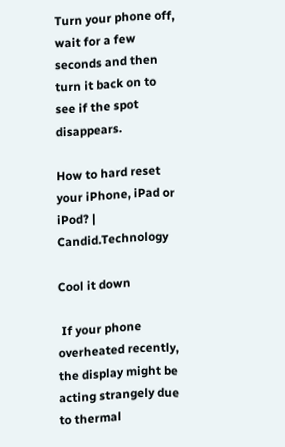Turn your phone off, wait for a few seconds and then turn it back on to see if the spot disappears.

How to hard reset your iPhone, iPad or iPod? | Candid.Technology

Cool it down

 If your phone overheated recently, the display might be acting strangely due to thermal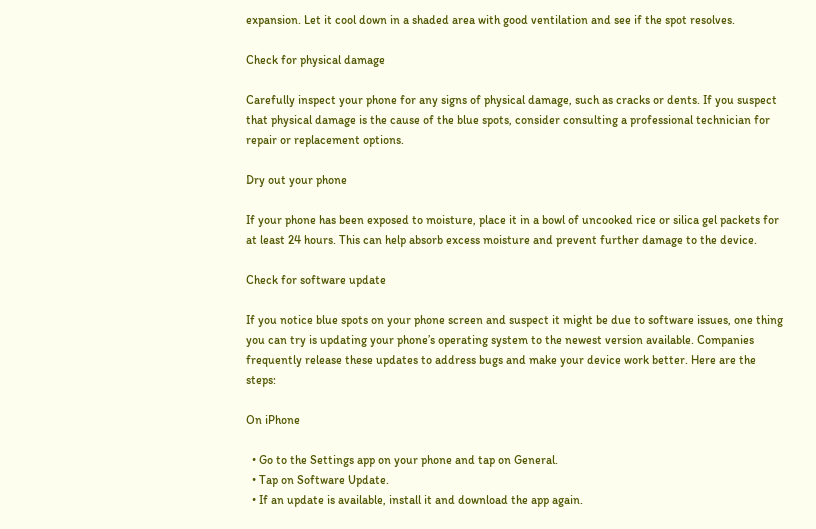expansion. Let it cool down in a shaded area with good ventilation and see if the spot resolves.

Check for physical damage

Carefully inspect your phone for any signs of physical damage, such as cracks or dents. If you suspect that physical damage is the cause of the blue spots, consider consulting a professional technician for repair or replacement options.

Dry out your phone

If your phone has been exposed to moisture, place it in a bowl of uncooked rice or silica gel packets for at least 24 hours. This can help absorb excess moisture and prevent further damage to the device.

Check for software update

If you notice blue spots on your phone screen and suspect it might be due to software issues, one thing you can try is updating your phone’s operating system to the newest version available. Companies frequently release these updates to address bugs and make your device work better. Here are the steps:

On iPhone

  • Go to the Settings app on your phone and tap on General.
  • Tap on Software Update.
  • If an update is available, install it and download the app again.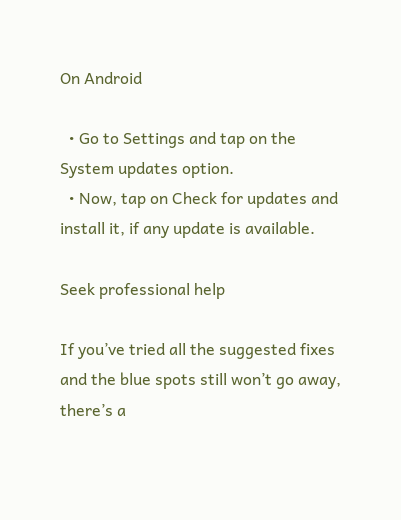On Android

  • Go to Settings and tap on the System updates option.
  • Now, tap on Check for updates and install it, if any update is available.

Seek professional help

If you’ve tried all the suggested fixes and the blue spots still won’t go away, there’s a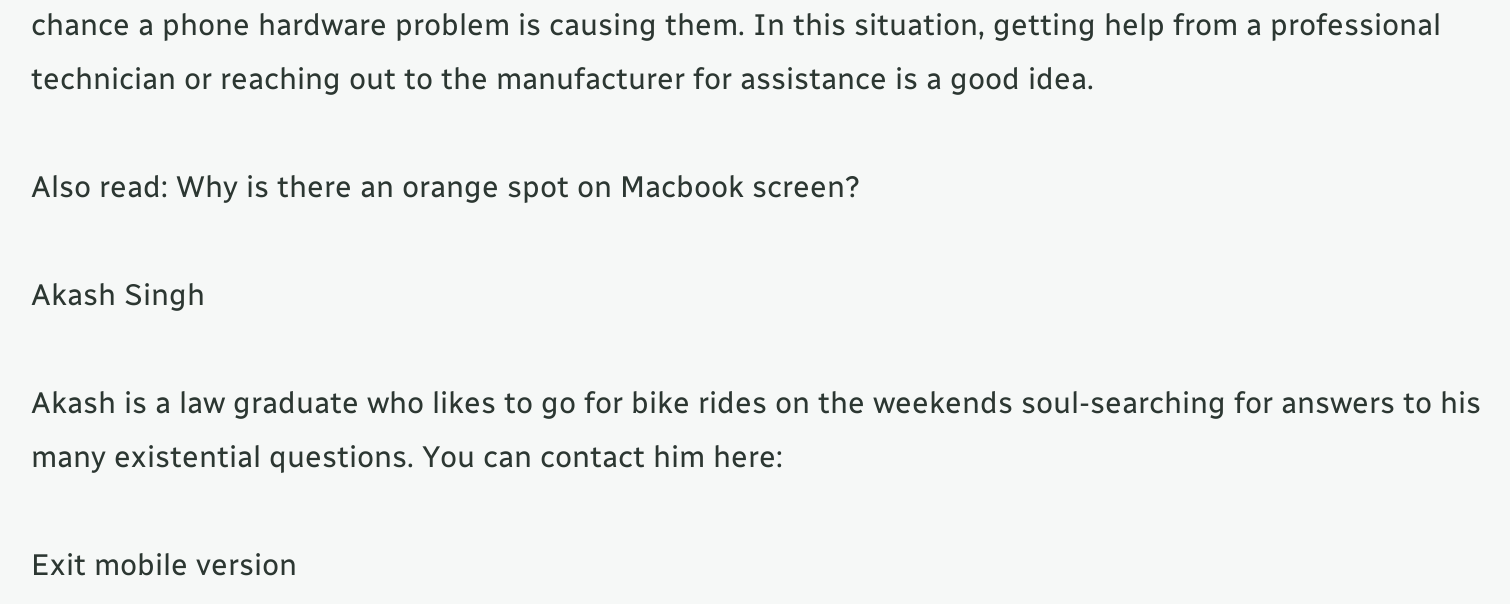chance a phone hardware problem is causing them. In this situation, getting help from a professional technician or reaching out to the manufacturer for assistance is a good idea.

Also read: Why is there an orange spot on Macbook screen?

Akash Singh

Akash is a law graduate who likes to go for bike rides on the weekends soul-searching for answers to his many existential questions. You can contact him here:

Exit mobile version